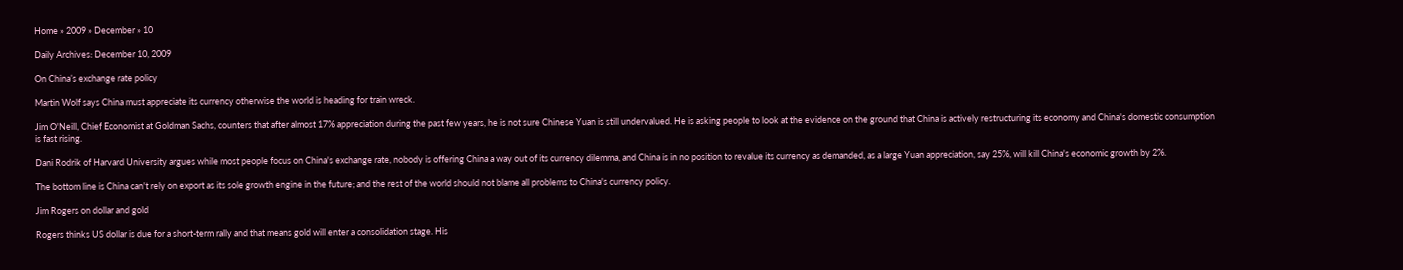Home » 2009 » December » 10

Daily Archives: December 10, 2009

On China’s exchange rate policy

Martin Wolf says China must appreciate its currency otherwise the world is heading for train wreck.

Jim O'Neill, Chief Economist at Goldman Sachs, counters that after almost 17% appreciation during the past few years, he is not sure Chinese Yuan is still undervalued. He is asking people to look at the evidence on the ground that China is actively restructuring its economy and China's domestic consumption is fast rising.

Dani Rodrik of Harvard University argues while most people focus on China's exchange rate, nobody is offering China a way out of its currency dilemma, and China is in no position to revalue its currency as demanded, as a large Yuan appreciation, say 25%, will kill China's economic growth by 2%.

The bottom line is China can't rely on export as its sole growth engine in the future; and the rest of the world should not blame all problems to China's currency policy.

Jim Rogers on dollar and gold

Rogers thinks US dollar is due for a short-term rally and that means gold will enter a consolidation stage. His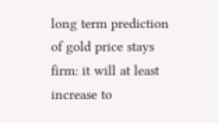long term prediction of gold price stays firm: it will at least increase to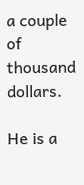a couple of thousand dollars.

He is a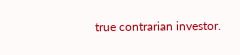true contrarian investor.